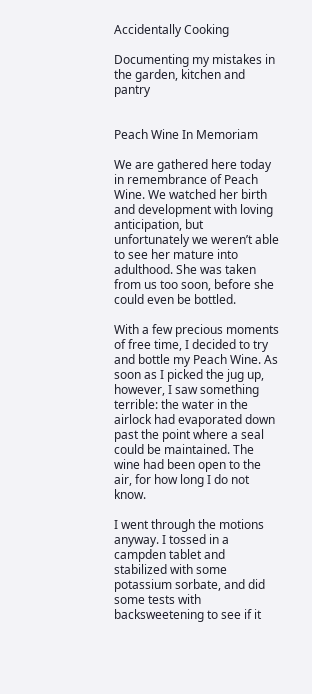Accidentally Cooking

Documenting my mistakes in the garden, kitchen and pantry


Peach Wine In Memoriam

We are gathered here today in remembrance of Peach Wine. We watched her birth and development with loving anticipation, but unfortunately we weren’t able to see her mature into adulthood. She was taken from us too soon, before she could even be bottled.

With a few precious moments of free time, I decided to try and bottle my Peach Wine. As soon as I picked the jug up, however, I saw something terrible: the water in the airlock had evaporated down past the point where a seal could be maintained. The wine had been open to the air, for how long I do not know.

I went through the motions anyway. I tossed in a campden tablet and stabilized with some potassium sorbate, and did some tests with backsweetening to see if it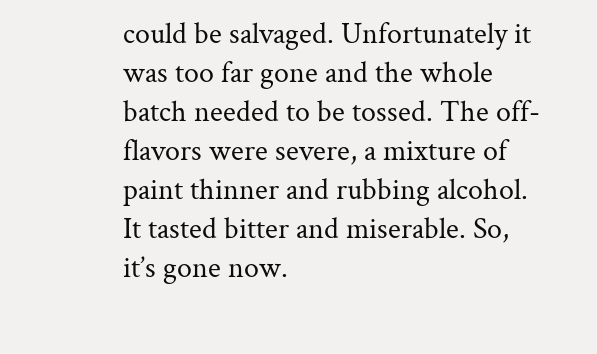could be salvaged. Unfortunately it was too far gone and the whole batch needed to be tossed. The off-flavors were severe, a mixture of paint thinner and rubbing alcohol. It tasted bitter and miserable. So, it’s gone now.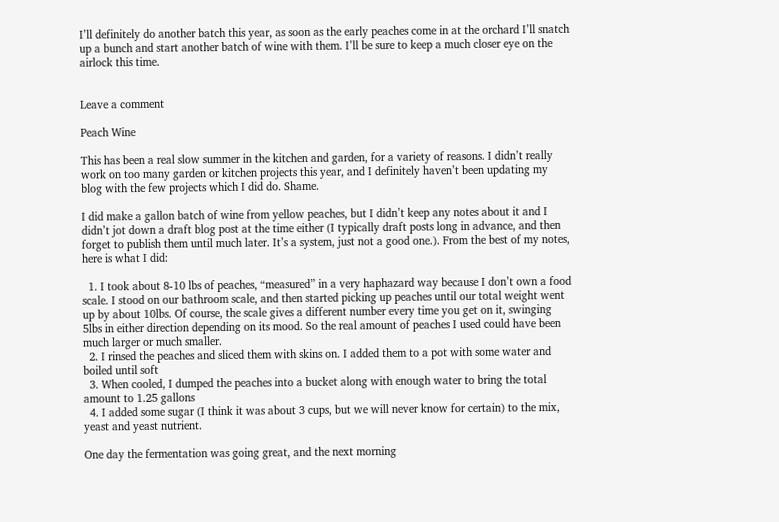I’ll definitely do another batch this year, as soon as the early peaches come in at the orchard I’ll snatch up a bunch and start another batch of wine with them. I’ll be sure to keep a much closer eye on the airlock this time.


Leave a comment

Peach Wine

This has been a real slow summer in the kitchen and garden, for a variety of reasons. I didn’t really work on too many garden or kitchen projects this year, and I definitely haven’t been updating my blog with the few projects which I did do. Shame.

I did make a gallon batch of wine from yellow peaches, but I didn’t keep any notes about it and I didn’t jot down a draft blog post at the time either (I typically draft posts long in advance, and then forget to publish them until much later. It’s a system, just not a good one.). From the best of my notes, here is what I did:

  1. I took about 8-10 lbs of peaches, “measured” in a very haphazard way because I don’t own a food scale. I stood on our bathroom scale, and then started picking up peaches until our total weight went up by about 10lbs. Of course, the scale gives a different number every time you get on it, swinging 5lbs in either direction depending on its mood. So the real amount of peaches I used could have been much larger or much smaller.
  2. I rinsed the peaches and sliced them with skins on. I added them to a pot with some water and boiled until soft
  3. When cooled, I dumped the peaches into a bucket along with enough water to bring the total amount to 1.25 gallons
  4. I added some sugar (I think it was about 3 cups, but we will never know for certain) to the mix, yeast and yeast nutrient.

One day the fermentation was going great, and the next morning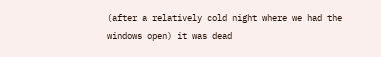(after a relatively cold night where we had the windows open) it was dead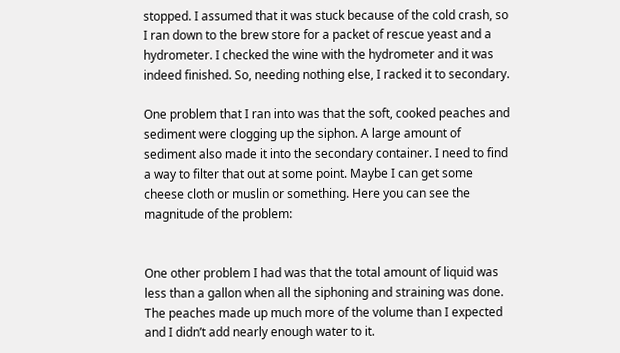stopped. I assumed that it was stuck because of the cold crash, so I ran down to the brew store for a packet of rescue yeast and a hydrometer. I checked the wine with the hydrometer and it was indeed finished. So, needing nothing else, I racked it to secondary.

One problem that I ran into was that the soft, cooked peaches and sediment were clogging up the siphon. A large amount of sediment also made it into the secondary container. I need to find a way to filter that out at some point. Maybe I can get some cheese cloth or muslin or something. Here you can see the magnitude of the problem:


One other problem I had was that the total amount of liquid was less than a gallon when all the siphoning and straining was done. The peaches made up much more of the volume than I expected and I didn’t add nearly enough water to it.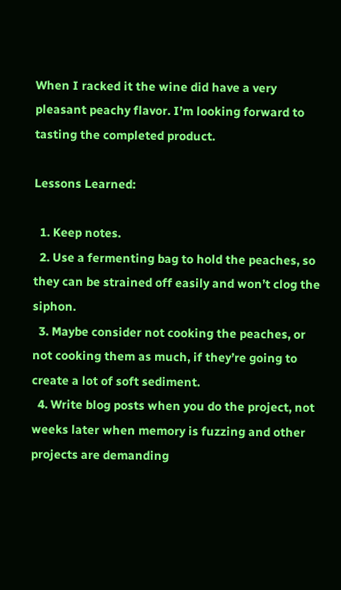When I racked it the wine did have a very pleasant peachy flavor. I’m looking forward to tasting the completed product.

Lessons Learned:

  1. Keep notes.
  2. Use a fermenting bag to hold the peaches, so they can be strained off easily and won’t clog the siphon.
  3. Maybe consider not cooking the peaches, or not cooking them as much, if they’re going to create a lot of soft sediment.
  4. Write blog posts when you do the project, not weeks later when memory is fuzzing and other projects are demanding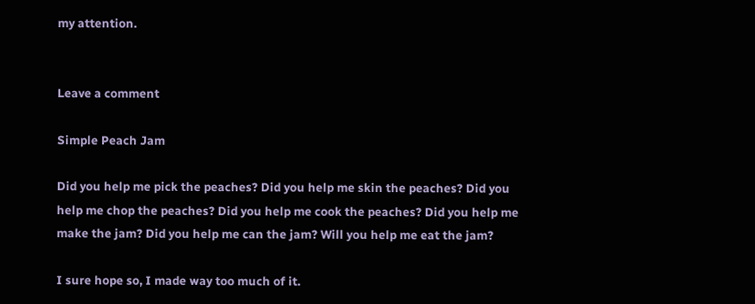my attention.


Leave a comment

Simple Peach Jam

Did you help me pick the peaches? Did you help me skin the peaches? Did you help me chop the peaches? Did you help me cook the peaches? Did you help me make the jam? Did you help me can the jam? Will you help me eat the jam?

I sure hope so, I made way too much of it.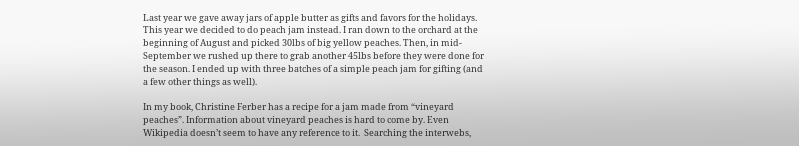Last year we gave away jars of apple butter as gifts and favors for the holidays. This year we decided to do peach jam instead. I ran down to the orchard at the beginning of August and picked 30lbs of big yellow peaches. Then, in mid-September we rushed up there to grab another 45lbs before they were done for the season. I ended up with three batches of a simple peach jam for gifting (and a few other things as well).

In my book, Christine Ferber has a recipe for a jam made from “vineyard peaches”. Information about vineyard peaches is hard to come by. Even Wikipedia doesn’t seem to have any reference to it.  Searching the interwebs,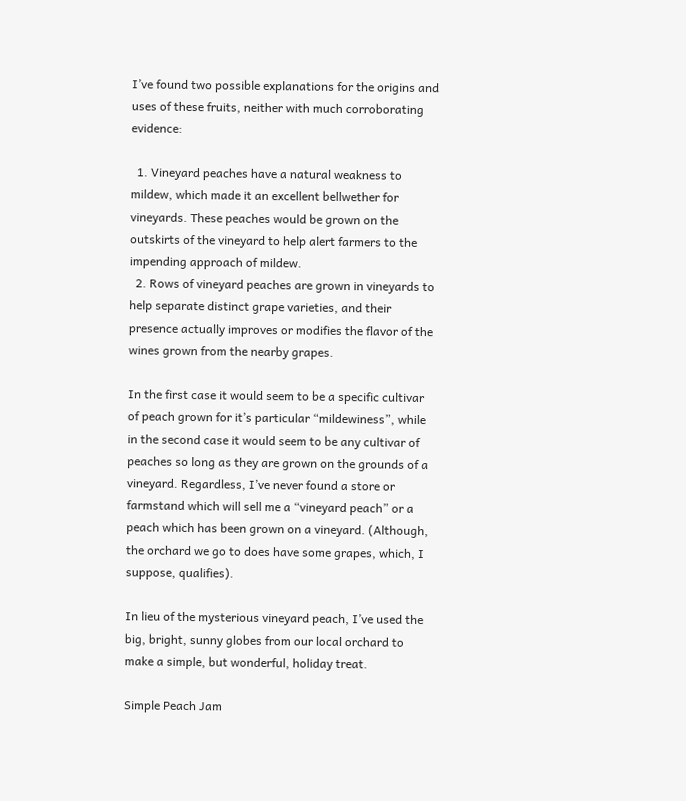I’ve found two possible explanations for the origins and uses of these fruits, neither with much corroborating evidence:

  1. Vineyard peaches have a natural weakness to mildew, which made it an excellent bellwether for vineyards. These peaches would be grown on the outskirts of the vineyard to help alert farmers to the impending approach of mildew.
  2. Rows of vineyard peaches are grown in vineyards to help separate distinct grape varieties, and their presence actually improves or modifies the flavor of the wines grown from the nearby grapes.

In the first case it would seem to be a specific cultivar of peach grown for it’s particular “mildewiness”, while in the second case it would seem to be any cultivar of peaches so long as they are grown on the grounds of a vineyard. Regardless, I’ve never found a store or farmstand which will sell me a “vineyard peach” or a peach which has been grown on a vineyard. (Although, the orchard we go to does have some grapes, which, I suppose, qualifies).

In lieu of the mysterious vineyard peach, I’ve used the big, bright, sunny globes from our local orchard to make a simple, but wonderful, holiday treat.

Simple Peach Jam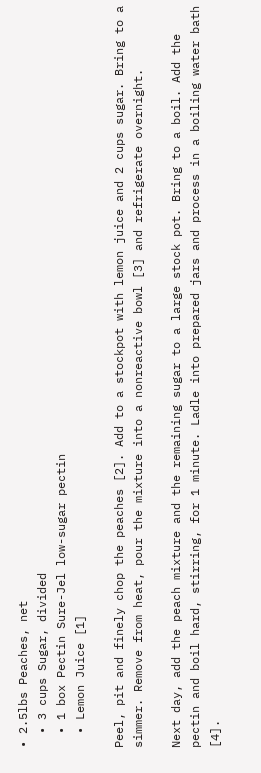• 2.5lbs Peaches, net
  • 3 cups Sugar, divided
  • 1 box Pectin Sure-Jel low-sugar pectin
  • Lemon Juice [1]

Peel, pit and finely chop the peaches [2]. Add to a stockpot with lemon juice and 2 cups sugar. Bring to a simmer. Remove from heat, pour the mixture into a nonreactive bowl [3] and refrigerate overnight.

Next day, add the peach mixture and the remaining sugar to a large stock pot. Bring to a boil. Add the pectin and boil hard, stirring, for 1 minute. Ladle into prepared jars and process in a boiling water bath [4].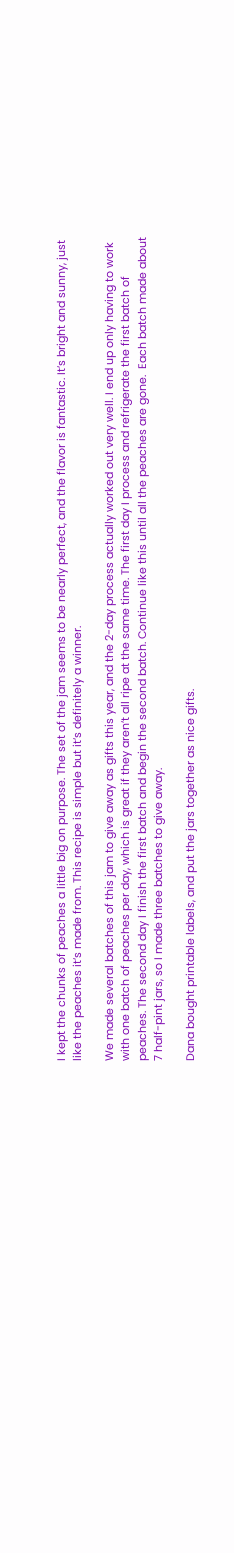I kept the chunks of peaches a little big on purpose. The set of the jam seems to be nearly perfect, and the flavor is fantastic. It’s bright and sunny, just like the peaches it’s made from. This recipe is simple but it’s definitely a winner.

We made several batches of this jam to give away as gifts this year, and the 2-day process actually worked out very well. I end up only having to work with one batch of peaches per day, which is great if they aren’t all ripe at the same time. The first day I process and refrigerate the first batch of peaches. The second day I finish the first batch and begin the second batch. Continue like this until all the peaches are gone.  Each batch made about 7 half-pint jars, so I made three batches to give away.

Dana bought printable labels, and put the jars together as nice gifts.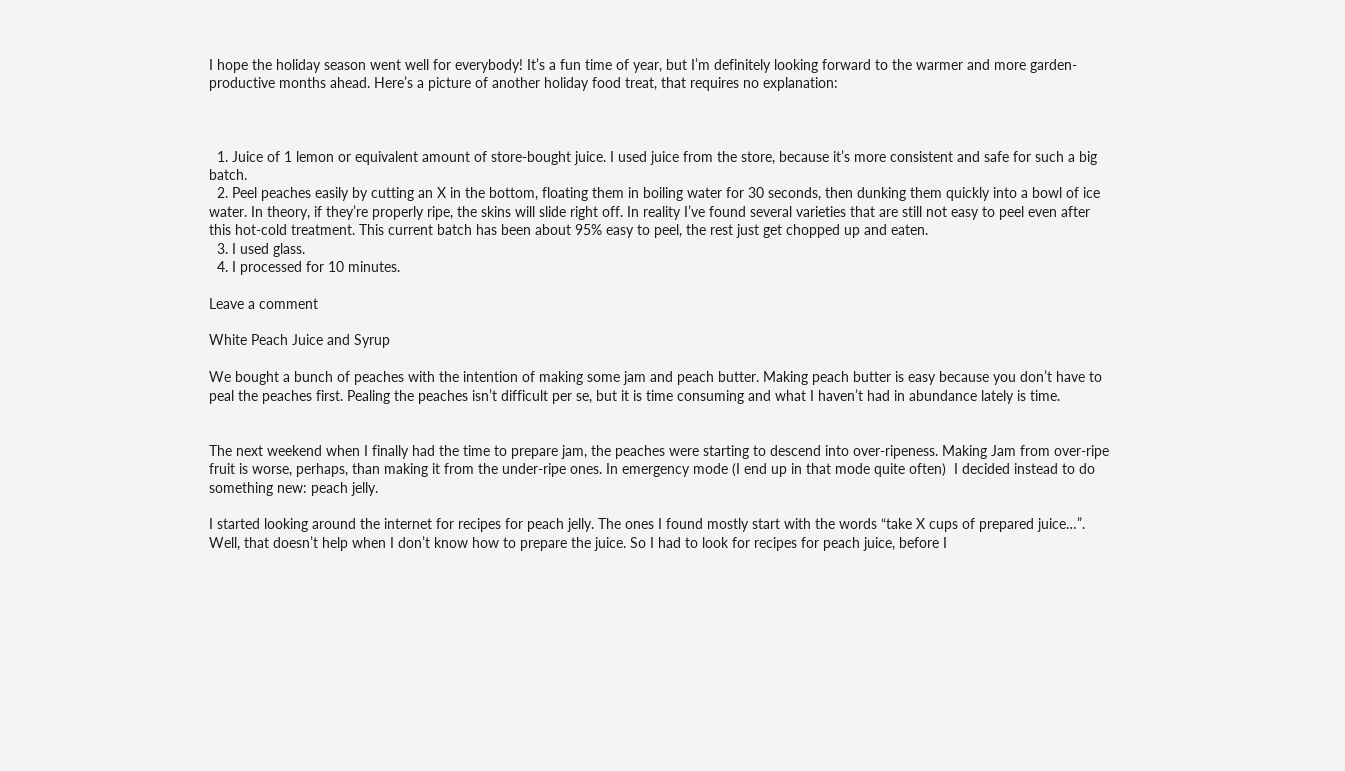I hope the holiday season went well for everybody! It’s a fun time of year, but I’m definitely looking forward to the warmer and more garden-productive months ahead. Here’s a picture of another holiday food treat, that requires no explanation:



  1. Juice of 1 lemon or equivalent amount of store-bought juice. I used juice from the store, because it’s more consistent and safe for such a big batch.
  2. Peel peaches easily by cutting an X in the bottom, floating them in boiling water for 30 seconds, then dunking them quickly into a bowl of ice water. In theory, if they’re properly ripe, the skins will slide right off. In reality I’ve found several varieties that are still not easy to peel even after this hot-cold treatment. This current batch has been about 95% easy to peel, the rest just get chopped up and eaten.
  3. I used glass.
  4. I processed for 10 minutes.

Leave a comment

White Peach Juice and Syrup

We bought a bunch of peaches with the intention of making some jam and peach butter. Making peach butter is easy because you don’t have to peal the peaches first. Pealing the peaches isn’t difficult per se, but it is time consuming and what I haven’t had in abundance lately is time.


The next weekend when I finally had the time to prepare jam, the peaches were starting to descend into over-ripeness. Making Jam from over-ripe fruit is worse, perhaps, than making it from the under-ripe ones. In emergency mode (I end up in that mode quite often)  I decided instead to do something new: peach jelly.

I started looking around the internet for recipes for peach jelly. The ones I found mostly start with the words “take X cups of prepared juice…”. Well, that doesn’t help when I don’t know how to prepare the juice. So I had to look for recipes for peach juice, before I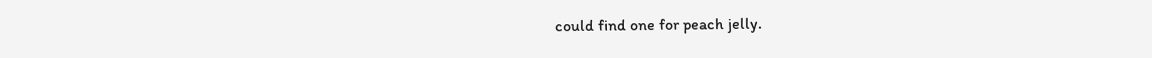could find one for peach jelly.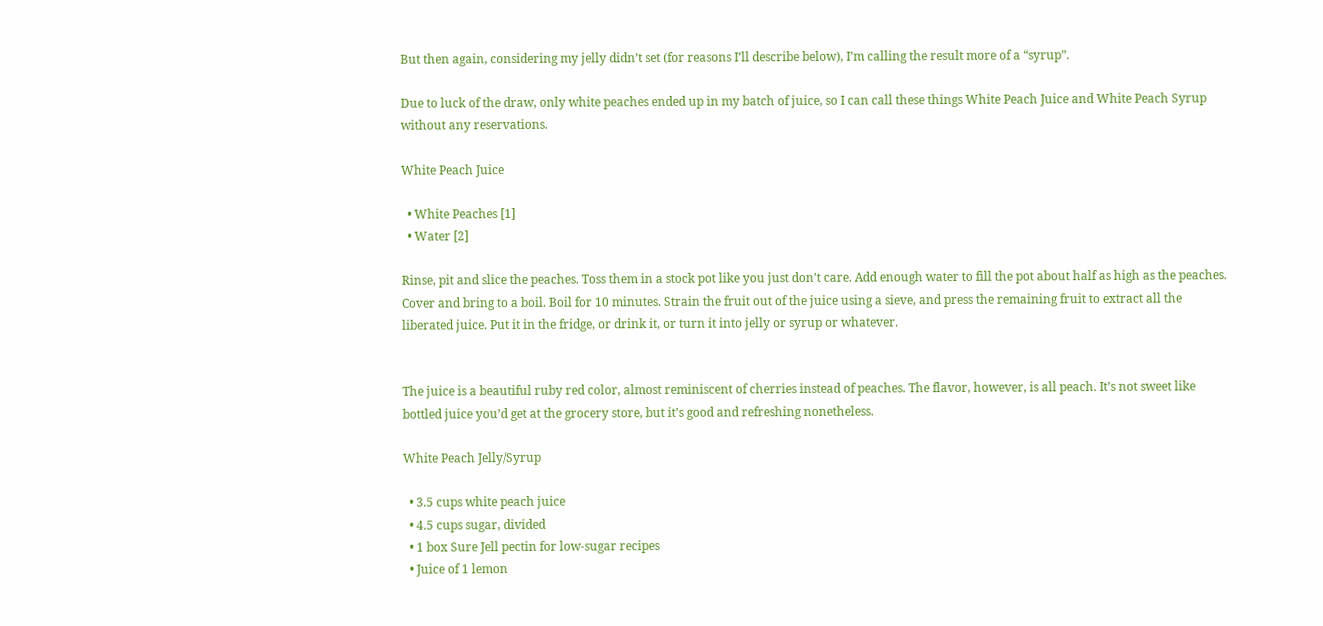But then again, considering my jelly didn’t set (for reasons I’ll describe below), I’m calling the result more of a “syrup”.

Due to luck of the draw, only white peaches ended up in my batch of juice, so I can call these things White Peach Juice and White Peach Syrup without any reservations.

White Peach Juice

  • White Peaches [1]
  • Water [2]

Rinse, pit and slice the peaches. Toss them in a stock pot like you just don’t care. Add enough water to fill the pot about half as high as the peaches. Cover and bring to a boil. Boil for 10 minutes. Strain the fruit out of the juice using a sieve, and press the remaining fruit to extract all the liberated juice. Put it in the fridge, or drink it, or turn it into jelly or syrup or whatever.


The juice is a beautiful ruby red color, almost reminiscent of cherries instead of peaches. The flavor, however, is all peach. It’s not sweet like bottled juice you’d get at the grocery store, but it’s good and refreshing nonetheless.

White Peach Jelly/Syrup

  • 3.5 cups white peach juice
  • 4.5 cups sugar, divided
  • 1 box Sure Jell pectin for low-sugar recipes
  • Juice of 1 lemon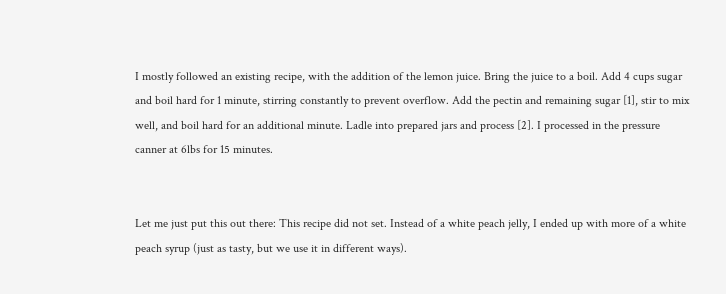I mostly followed an existing recipe, with the addition of the lemon juice. Bring the juice to a boil. Add 4 cups sugar and boil hard for 1 minute, stirring constantly to prevent overflow. Add the pectin and remaining sugar [1], stir to mix well, and boil hard for an additional minute. Ladle into prepared jars and process [2]. I processed in the pressure canner at 6lbs for 15 minutes.


Let me just put this out there: This recipe did not set. Instead of a white peach jelly, I ended up with more of a white peach syrup (just as tasty, but we use it in different ways).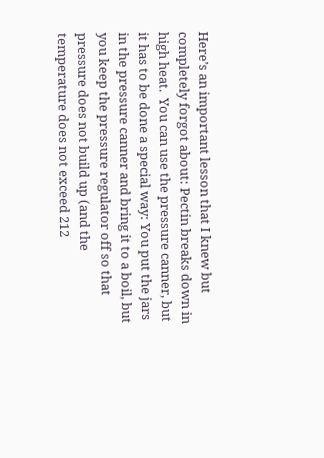Here’s an important lesson that I knew but completely forgot about: Pectin breaks down in high heat.  You can use the pressure canner, but it has to be done a special way: You put the jars in the pressure canner and bring it to a boil, but you keep the pressure regulator off so that pressure does not build up (and the temperature does not exceed 212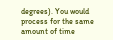degrees). You would process for the same amount of time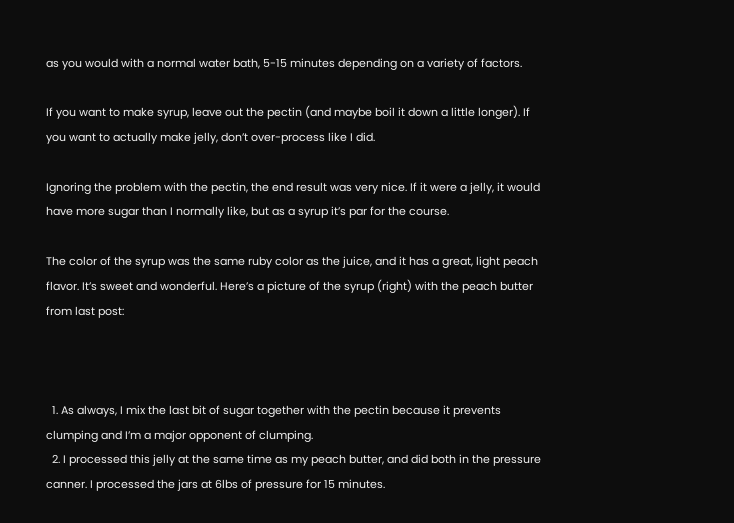as you would with a normal water bath, 5-15 minutes depending on a variety of factors.

If you want to make syrup, leave out the pectin (and maybe boil it down a little longer). If you want to actually make jelly, don’t over-process like I did.

Ignoring the problem with the pectin, the end result was very nice. If it were a jelly, it would have more sugar than I normally like, but as a syrup it’s par for the course.

The color of the syrup was the same ruby color as the juice, and it has a great, light peach flavor. It’s sweet and wonderful. Here’s a picture of the syrup (right) with the peach butter from last post:



  1. As always, I mix the last bit of sugar together with the pectin because it prevents clumping and I’m a major opponent of clumping.
  2. I processed this jelly at the same time as my peach butter, and did both in the pressure canner. I processed the jars at 6lbs of pressure for 15 minutes.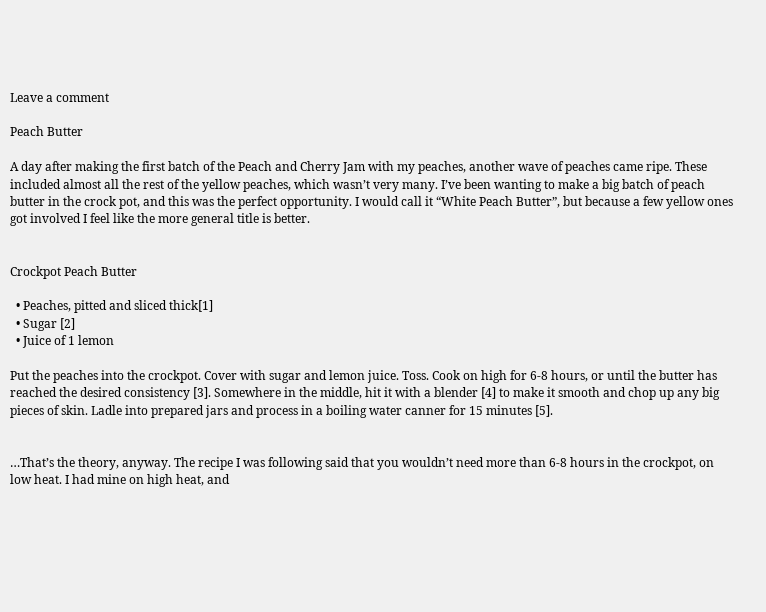Leave a comment

Peach Butter

A day after making the first batch of the Peach and Cherry Jam with my peaches, another wave of peaches came ripe. These included almost all the rest of the yellow peaches, which wasn’t very many. I’ve been wanting to make a big batch of peach butter in the crock pot, and this was the perfect opportunity. I would call it “White Peach Butter”, but because a few yellow ones got involved I feel like the more general title is better.


Crockpot Peach Butter

  • Peaches, pitted and sliced thick[1]
  • Sugar [2]
  • Juice of 1 lemon

Put the peaches into the crockpot. Cover with sugar and lemon juice. Toss. Cook on high for 6-8 hours, or until the butter has reached the desired consistency [3]. Somewhere in the middle, hit it with a blender [4] to make it smooth and chop up any big pieces of skin. Ladle into prepared jars and process in a boiling water canner for 15 minutes [5].


…That’s the theory, anyway. The recipe I was following said that you wouldn’t need more than 6-8 hours in the crockpot, on low heat. I had mine on high heat, and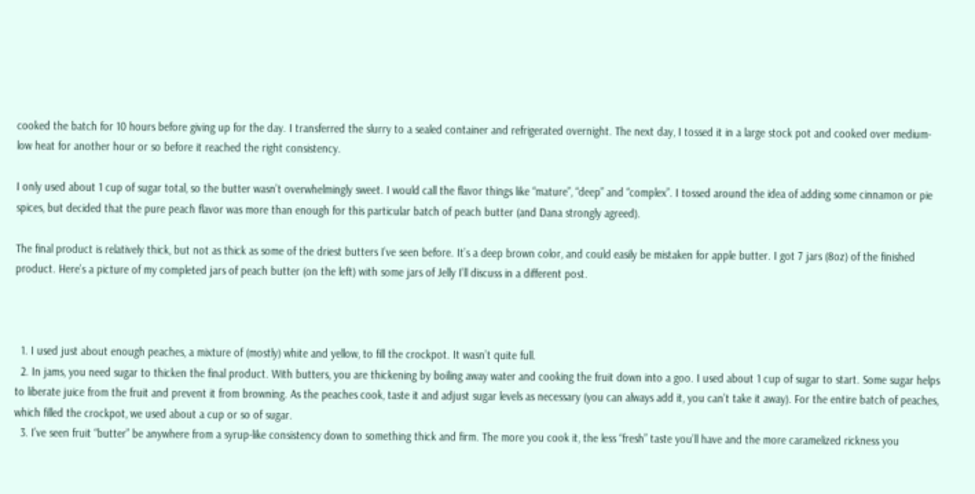cooked the batch for 10 hours before giving up for the day. I transferred the slurry to a sealed container and refrigerated overnight. The next day, I tossed it in a large stock pot and cooked over medium-low heat for another hour or so before it reached the right consistency.

I only used about 1 cup of sugar total, so the butter wasn’t overwhelmingly sweet. I would call the flavor things like “mature”, “deep” and “complex”. I tossed around the idea of adding some cinnamon or pie spices, but decided that the pure peach flavor was more than enough for this particular batch of peach butter (and Dana strongly agreed).

The final product is relatively thick, but not as thick as some of the driest butters I’ve seen before. It’s a deep brown color, and could easily be mistaken for apple butter. I got 7 jars (8oz) of the finished product. Here’s a picture of my completed jars of peach butter (on the left) with some jars of Jelly I’ll discuss in a different post.



  1. I used just about enough peaches, a mixture of (mostly) white and yellow, to fill the crockpot. It wasn’t quite full.
  2. In jams, you need sugar to thicken the final product. With butters, you are thickening by boiling away water and cooking the fruit down into a goo. I used about 1 cup of sugar to start. Some sugar helps to liberate juice from the fruit and prevent it from browning. As the peaches cook, taste it and adjust sugar levels as necessary (you can always add it, you can’t take it away). For the entire batch of peaches, which filled the crockpot, we used about a cup or so of sugar.
  3. I’ve seen fruit “butter” be anywhere from a syrup-like consistency down to something thick and firm. The more you cook it, the less “fresh” taste you’ll have and the more caramelized rickness you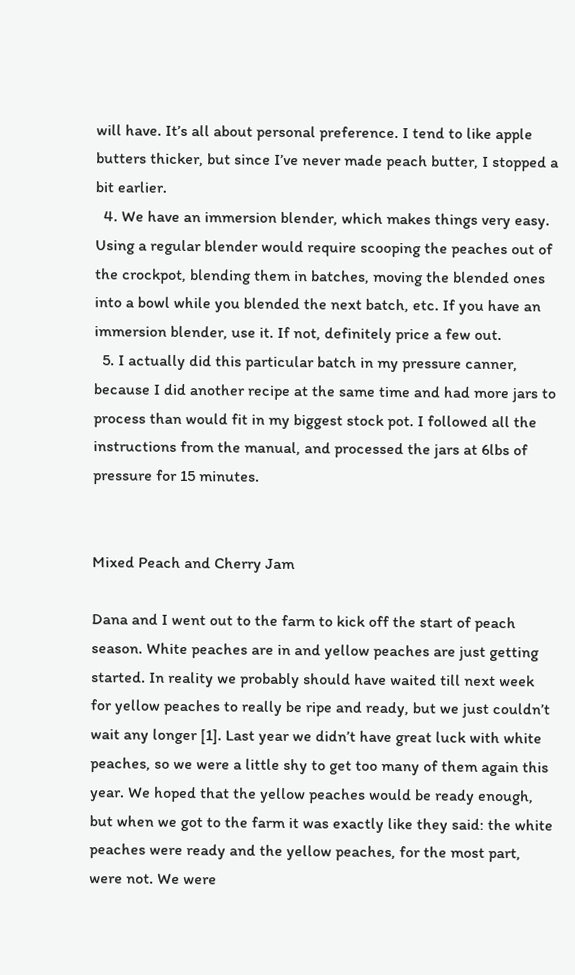will have. It’s all about personal preference. I tend to like apple butters thicker, but since I’ve never made peach butter, I stopped a bit earlier.
  4. We have an immersion blender, which makes things very easy. Using a regular blender would require scooping the peaches out of the crockpot, blending them in batches, moving the blended ones into a bowl while you blended the next batch, etc. If you have an immersion blender, use it. If not, definitely price a few out.
  5. I actually did this particular batch in my pressure canner, because I did another recipe at the same time and had more jars to process than would fit in my biggest stock pot. I followed all the instructions from the manual, and processed the jars at 6lbs of pressure for 15 minutes.


Mixed Peach and Cherry Jam

Dana and I went out to the farm to kick off the start of peach season. White peaches are in and yellow peaches are just getting started. In reality we probably should have waited till next week for yellow peaches to really be ripe and ready, but we just couldn’t wait any longer [1]. Last year we didn’t have great luck with white peaches, so we were a little shy to get too many of them again this year. We hoped that the yellow peaches would be ready enough, but when we got to the farm it was exactly like they said: the white peaches were ready and the yellow peaches, for the most part, were not. We were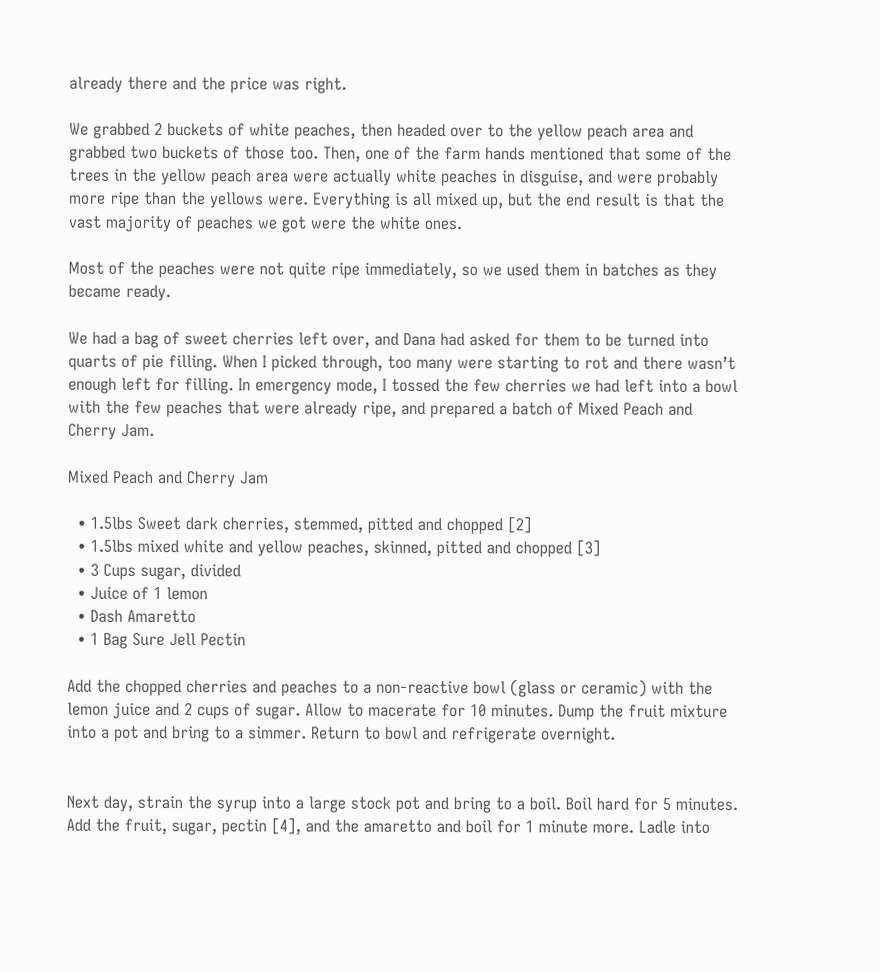already there and the price was right.

We grabbed 2 buckets of white peaches, then headed over to the yellow peach area and grabbed two buckets of those too. Then, one of the farm hands mentioned that some of the trees in the yellow peach area were actually white peaches in disguise, and were probably more ripe than the yellows were. Everything is all mixed up, but the end result is that the vast majority of peaches we got were the white ones.

Most of the peaches were not quite ripe immediately, so we used them in batches as they became ready.

We had a bag of sweet cherries left over, and Dana had asked for them to be turned into quarts of pie filling. When I picked through, too many were starting to rot and there wasn’t enough left for filling. In emergency mode, I tossed the few cherries we had left into a bowl with the few peaches that were already ripe, and prepared a batch of Mixed Peach and Cherry Jam.

Mixed Peach and Cherry Jam

  • 1.5lbs Sweet dark cherries, stemmed, pitted and chopped [2]
  • 1.5lbs mixed white and yellow peaches, skinned, pitted and chopped [3]
  • 3 Cups sugar, divided
  • Juice of 1 lemon
  • Dash Amaretto
  • 1 Bag Sure Jell Pectin

Add the chopped cherries and peaches to a non-reactive bowl (glass or ceramic) with the lemon juice and 2 cups of sugar. Allow to macerate for 10 minutes. Dump the fruit mixture into a pot and bring to a simmer. Return to bowl and refrigerate overnight.


Next day, strain the syrup into a large stock pot and bring to a boil. Boil hard for 5 minutes. Add the fruit, sugar, pectin [4], and the amaretto and boil for 1 minute more. Ladle into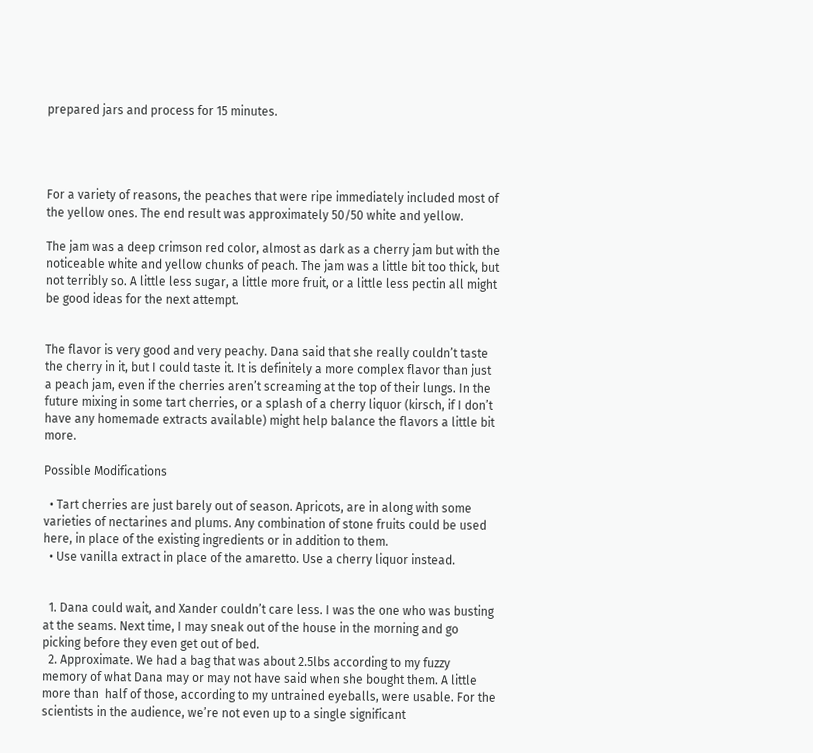prepared jars and process for 15 minutes.




For a variety of reasons, the peaches that were ripe immediately included most of the yellow ones. The end result was approximately 50/50 white and yellow.

The jam was a deep crimson red color, almost as dark as a cherry jam but with the noticeable white and yellow chunks of peach. The jam was a little bit too thick, but not terribly so. A little less sugar, a little more fruit, or a little less pectin all might be good ideas for the next attempt.


The flavor is very good and very peachy. Dana said that she really couldn’t taste the cherry in it, but I could taste it. It is definitely a more complex flavor than just a peach jam, even if the cherries aren’t screaming at the top of their lungs. In the future mixing in some tart cherries, or a splash of a cherry liquor (kirsch, if I don’t have any homemade extracts available) might help balance the flavors a little bit more.

Possible Modifications

  • Tart cherries are just barely out of season. Apricots, are in along with some varieties of nectarines and plums. Any combination of stone fruits could be used here, in place of the existing ingredients or in addition to them.
  • Use vanilla extract in place of the amaretto. Use a cherry liquor instead.


  1. Dana could wait, and Xander couldn’t care less. I was the one who was busting at the seams. Next time, I may sneak out of the house in the morning and go picking before they even get out of bed.
  2. Approximate. We had a bag that was about 2.5lbs according to my fuzzy memory of what Dana may or may not have said when she bought them. A little more than  half of those, according to my untrained eyeballs, were usable. For the scientists in the audience, we’re not even up to a single significant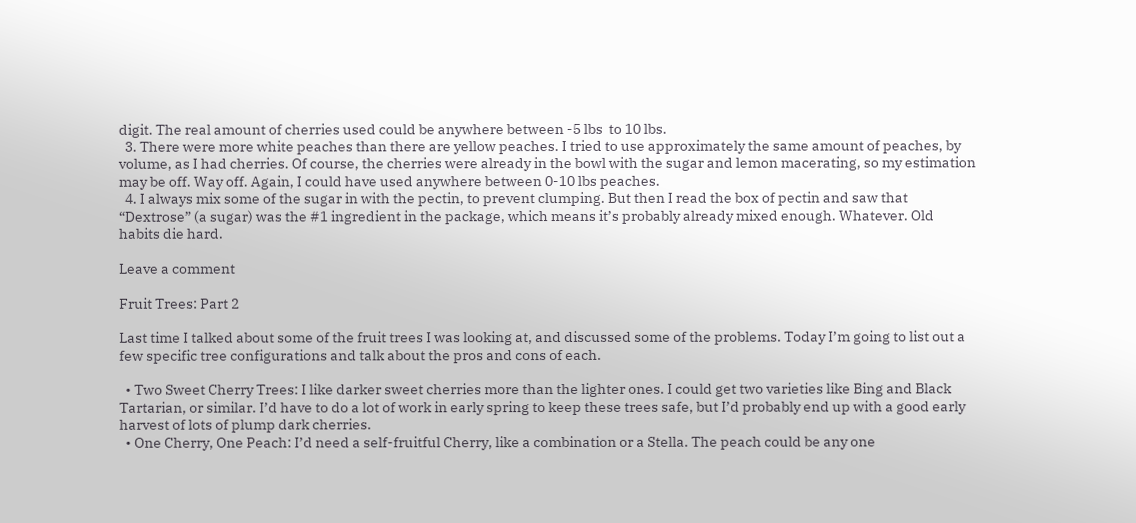digit. The real amount of cherries used could be anywhere between -5 lbs  to 10 lbs.
  3. There were more white peaches than there are yellow peaches. I tried to use approximately the same amount of peaches, by volume, as I had cherries. Of course, the cherries were already in the bowl with the sugar and lemon macerating, so my estimation may be off. Way off. Again, I could have used anywhere between 0-10 lbs peaches.
  4. I always mix some of the sugar in with the pectin, to prevent clumping. But then I read the box of pectin and saw that “Dextrose” (a sugar) was the #1 ingredient in the package, which means it’s probably already mixed enough. Whatever. Old habits die hard.

Leave a comment

Fruit Trees: Part 2

Last time I talked about some of the fruit trees I was looking at, and discussed some of the problems. Today I’m going to list out a few specific tree configurations and talk about the pros and cons of each.

  • Two Sweet Cherry Trees: I like darker sweet cherries more than the lighter ones. I could get two varieties like Bing and Black Tartarian, or similar. I’d have to do a lot of work in early spring to keep these trees safe, but I’d probably end up with a good early harvest of lots of plump dark cherries.
  • One Cherry, One Peach: I’d need a self-fruitful Cherry, like a combination or a Stella. The peach could be any one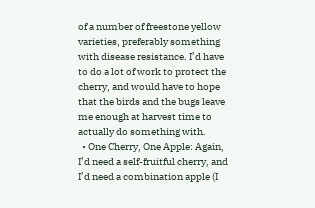of a number of freestone yellow varieties, preferably something with disease resistance. I’d have to do a lot of work to protect the cherry, and would have to hope that the birds and the bugs leave me enough at harvest time to actually do something with.
  • One Cherry, One Apple: Again, I’d need a self-fruitful cherry, and I’d need a combination apple (I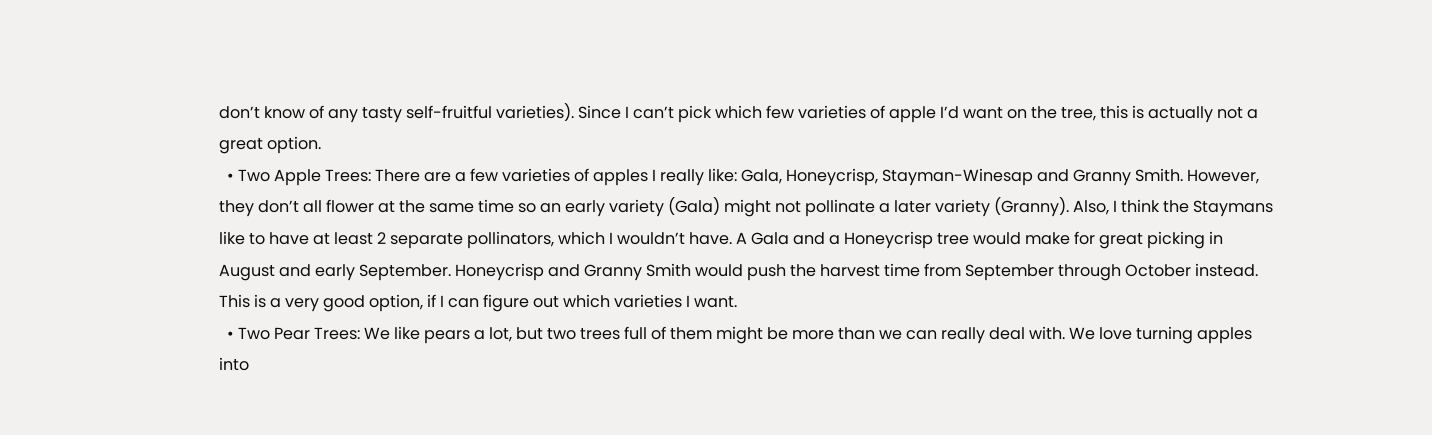don’t know of any tasty self-fruitful varieties). Since I can’t pick which few varieties of apple I’d want on the tree, this is actually not a great option.
  • Two Apple Trees: There are a few varieties of apples I really like: Gala, Honeycrisp, Stayman-Winesap and Granny Smith. However, they don’t all flower at the same time so an early variety (Gala) might not pollinate a later variety (Granny). Also, I think the Staymans like to have at least 2 separate pollinators, which I wouldn’t have. A Gala and a Honeycrisp tree would make for great picking in August and early September. Honeycrisp and Granny Smith would push the harvest time from September through October instead. This is a very good option, if I can figure out which varieties I want.
  • Two Pear Trees: We like pears a lot, but two trees full of them might be more than we can really deal with. We love turning apples into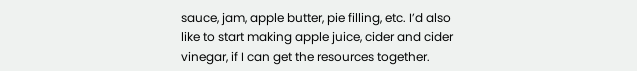sauce, jam, apple butter, pie filling, etc. I’d also like to start making apple juice, cider and cider vinegar, if I can get the resources together.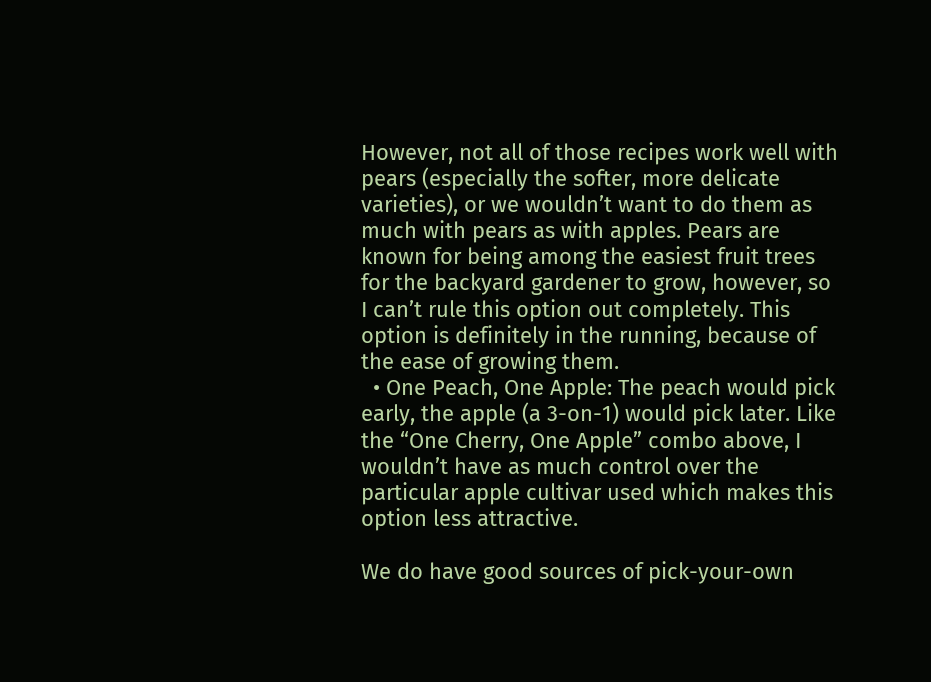However, not all of those recipes work well with pears (especially the softer, more delicate varieties), or we wouldn’t want to do them as much with pears as with apples. Pears are known for being among the easiest fruit trees for the backyard gardener to grow, however, so I can’t rule this option out completely. This option is definitely in the running, because of the ease of growing them.
  • One Peach, One Apple: The peach would pick early, the apple (a 3-on-1) would pick later. Like the “One Cherry, One Apple” combo above, I wouldn’t have as much control over the particular apple cultivar used which makes this option less attractive.

We do have good sources of pick-your-own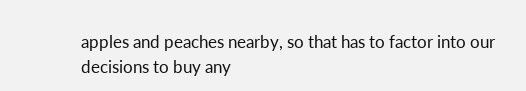apples and peaches nearby, so that has to factor into our decisions to buy any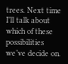trees. Next time I’ll talk about which of these possibilities we’ve decide on.